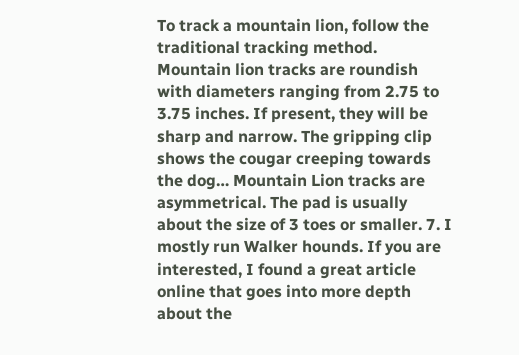To track a mountain lion, follow the traditional tracking method. Mountain lion tracks are roundish with diameters ranging from 2.75 to 3.75 inches. If present, they will be sharp and narrow. The gripping clip shows the cougar creeping towards the dog… Mountain Lion tracks are asymmetrical. The pad is usually about the size of 3 toes or smaller. 7. I mostly run Walker hounds. If you are interested, I found a great article online that goes into more depth about the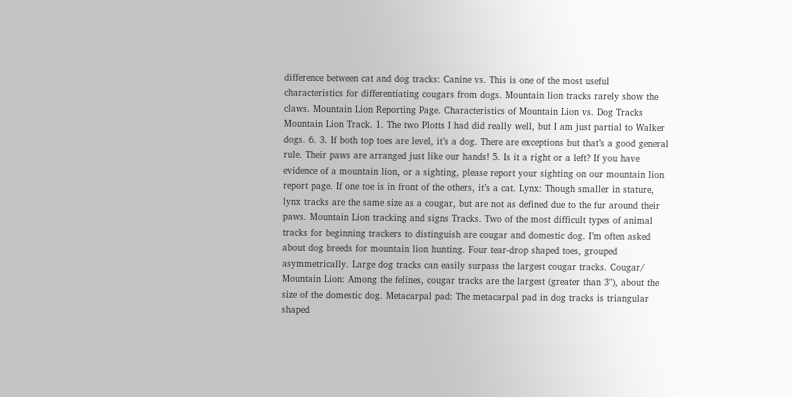difference between cat and dog tracks: Canine vs. This is one of the most useful characteristics for differentiating cougars from dogs. Mountain lion tracks rarely show the claws. Mountain Lion Reporting Page. Characteristics of Mountain Lion vs. Dog Tracks Mountain Lion Track. 1. The two Plotts I had did really well, but I am just partial to Walker dogs. 6. 3. If both top toes are level, it’s a dog. There are exceptions but that’s a good general rule. Their paws are arranged just like our hands! 5. Is it a right or a left? If you have evidence of a mountain lion, or a sighting, please report your sighting on our mountain lion report page. If one toe is in front of the others, it’s a cat. Lynx: Though smaller in stature, lynx tracks are the same size as a cougar, but are not as defined due to the fur around their paws. Mountain Lion tracking and signs Tracks. Two of the most difficult types of animal tracks for beginning trackers to distinguish are cougar and domestic dog. I’m often asked about dog breeds for mountain lion hunting. Four tear-drop shaped toes, grouped asymmetrically. Large dog tracks can easily surpass the largest cougar tracks. Cougar/ Mountain Lion: Among the felines, cougar tracks are the largest (greater than 3"), about the size of the domestic dog. Metacarpal pad: The metacarpal pad in dog tracks is triangular shaped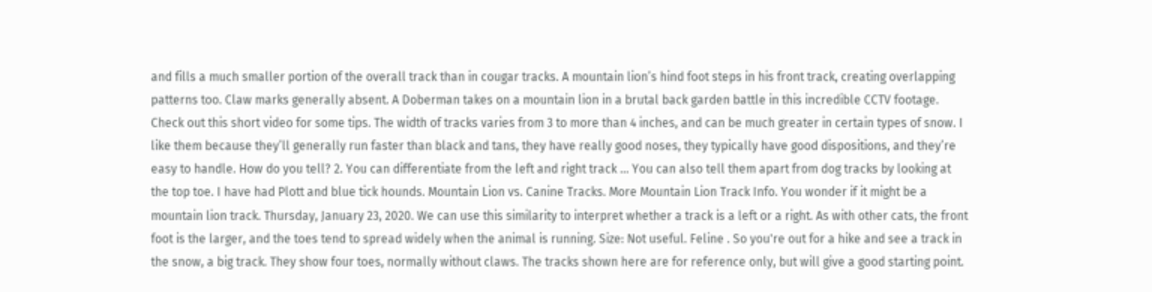and fills a much smaller portion of the overall track than in cougar tracks. A mountain lion’s hind foot steps in his front track, creating overlapping patterns too. Claw marks generally absent. A Doberman takes on a mountain lion in a brutal back garden battle in this incredible CCTV footage. Check out this short video for some tips. The width of tracks varies from 3 to more than 4 inches, and can be much greater in certain types of snow. I like them because they’ll generally run faster than black and tans, they have really good noses, they typically have good dispositions, and they’re easy to handle. How do you tell? 2. You can differentiate from the left and right track … You can also tell them apart from dog tracks by looking at the top toe. I have had Plott and blue tick hounds. Mountain Lion vs. Canine Tracks. More Mountain Lion Track Info. You wonder if it might be a mountain lion track. Thursday, January 23, 2020. We can use this similarity to interpret whether a track is a left or a right. As with other cats, the front foot is the larger, and the toes tend to spread widely when the animal is running. Size: Not useful. Feline . So you're out for a hike and see a track in the snow, a big track. They show four toes, normally without claws. The tracks shown here are for reference only, but will give a good starting point.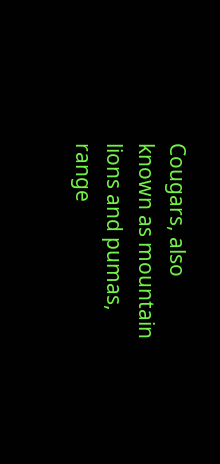Cougars, also known as mountain lions and pumas, range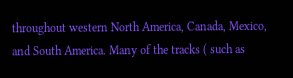throughout western North America, Canada, Mexico, and South America. Many of the tracks ( such as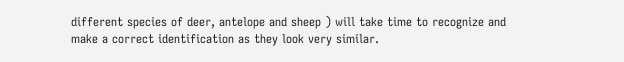different species of deer, antelope and sheep ) will take time to recognize and make a correct identification as they look very similar.